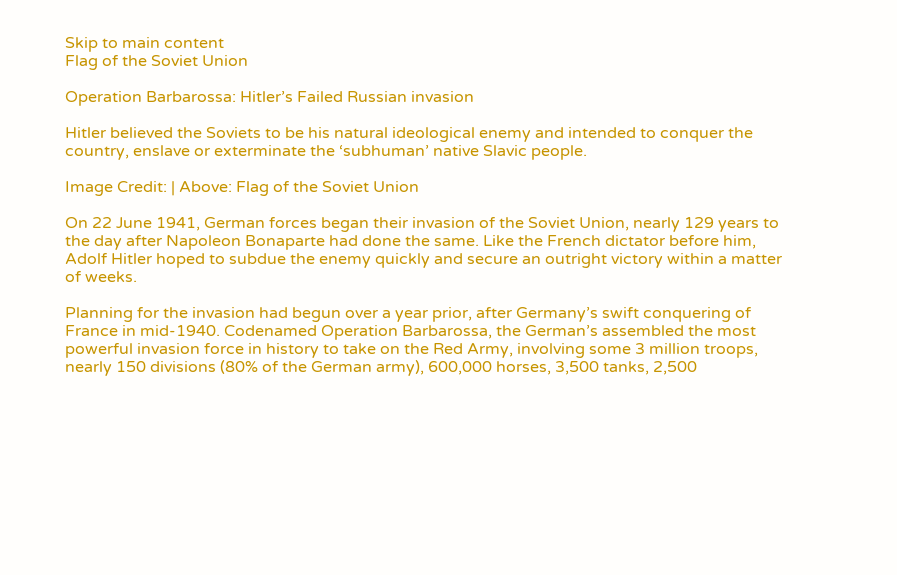Skip to main content
Flag of the Soviet Union

Operation Barbarossa: Hitler’s Failed Russian invasion

Hitler believed the Soviets to be his natural ideological enemy and intended to conquer the country, enslave or exterminate the ‘subhuman’ native Slavic people.

Image Credit: | Above: Flag of the Soviet Union

On 22 June 1941, German forces began their invasion of the Soviet Union, nearly 129 years to the day after Napoleon Bonaparte had done the same. Like the French dictator before him, Adolf Hitler hoped to subdue the enemy quickly and secure an outright victory within a matter of weeks.

Planning for the invasion had begun over a year prior, after Germany’s swift conquering of France in mid-1940. Codenamed Operation Barbarossa, the German’s assembled the most powerful invasion force in history to take on the Red Army, involving some 3 million troops, nearly 150 divisions (80% of the German army), 600,000 horses, 3,500 tanks, 2,500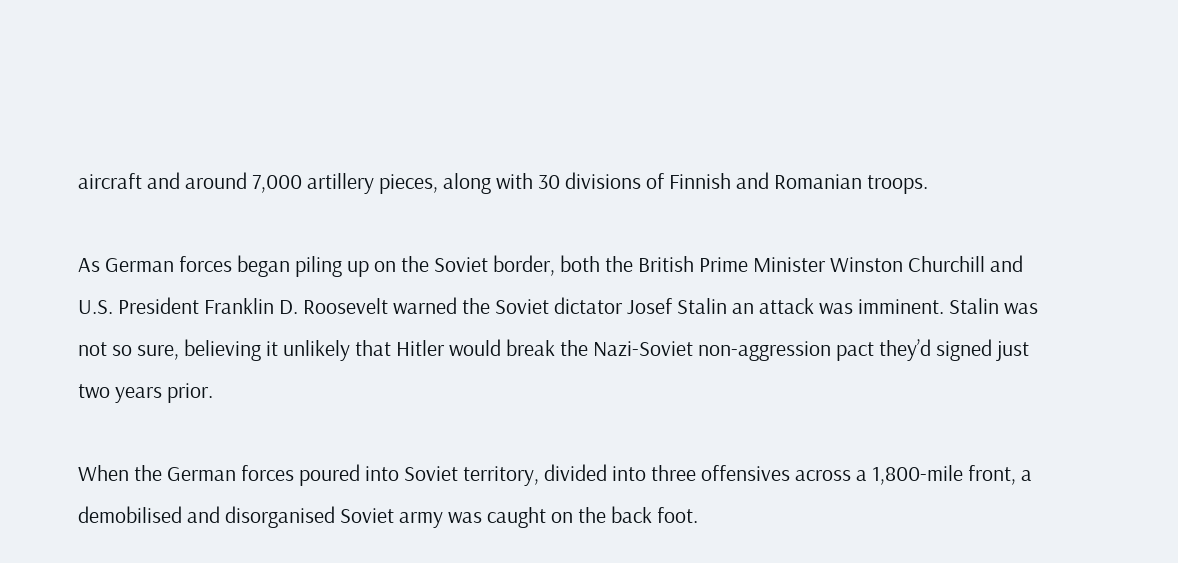aircraft and around 7,000 artillery pieces, along with 30 divisions of Finnish and Romanian troops.

As German forces began piling up on the Soviet border, both the British Prime Minister Winston Churchill and U.S. President Franklin D. Roosevelt warned the Soviet dictator Josef Stalin an attack was imminent. Stalin was not so sure, believing it unlikely that Hitler would break the Nazi-Soviet non-aggression pact they’d signed just two years prior.

When the German forces poured into Soviet territory, divided into three offensives across a 1,800-mile front, a demobilised and disorganised Soviet army was caught on the back foot.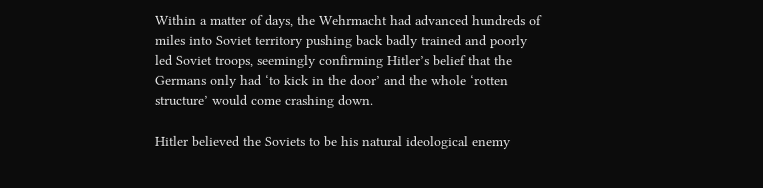Within a matter of days, the Wehrmacht had advanced hundreds of miles into Soviet territory pushing back badly trained and poorly led Soviet troops, seemingly confirming Hitler’s belief that the Germans only had ‘to kick in the door’ and the whole ‘rotten structure’ would come crashing down.

Hitler believed the Soviets to be his natural ideological enemy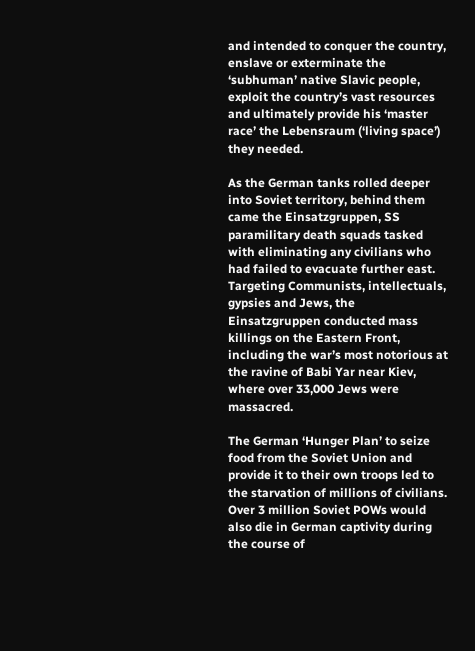and intended to conquer the country, enslave or exterminate the ‘subhuman’ native Slavic people, exploit the country’s vast resources and ultimately provide his ‘master race’ the Lebensraum (‘living space’) they needed.

As the German tanks rolled deeper into Soviet territory, behind them came the Einsatzgruppen, SS paramilitary death squads tasked with eliminating any civilians who had failed to evacuate further east. Targeting Communists, intellectuals, gypsies and Jews, the Einsatzgruppen conducted mass killings on the Eastern Front, including the war’s most notorious at the ravine of Babi Yar near Kiev, where over 33,000 Jews were massacred.

The German ‘Hunger Plan’ to seize food from the Soviet Union and provide it to their own troops led to the starvation of millions of civilians. Over 3 million Soviet POWs would also die in German captivity during the course of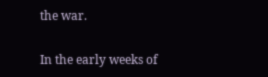the war.

In the early weeks of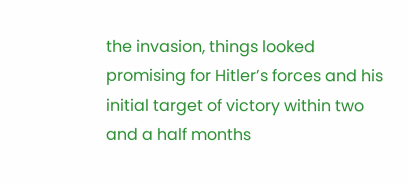the invasion, things looked promising for Hitler’s forces and his initial target of victory within two and a half months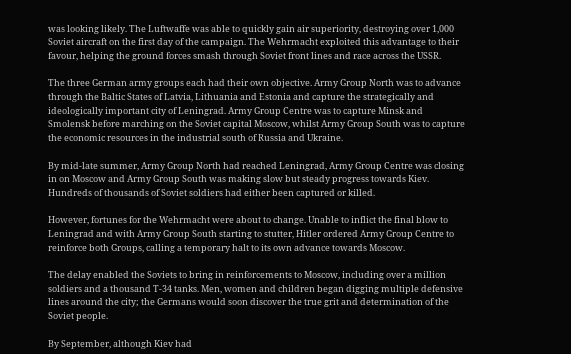was looking likely. The Luftwaffe was able to quickly gain air superiority, destroying over 1,000 Soviet aircraft on the first day of the campaign. The Wehrmacht exploited this advantage to their favour, helping the ground forces smash through Soviet front lines and race across the USSR.

The three German army groups each had their own objective. Army Group North was to advance through the Baltic States of Latvia, Lithuania and Estonia and capture the strategically and ideologically important city of Leningrad. Army Group Centre was to capture Minsk and Smolensk before marching on the Soviet capital Moscow, whilst Army Group South was to capture the economic resources in the industrial south of Russia and Ukraine.

By mid-late summer, Army Group North had reached Leningrad, Army Group Centre was closing in on Moscow and Army Group South was making slow but steady progress towards Kiev. Hundreds of thousands of Soviet soldiers had either been captured or killed.

However, fortunes for the Wehrmacht were about to change. Unable to inflict the final blow to Leningrad and with Army Group South starting to stutter, Hitler ordered Army Group Centre to reinforce both Groups, calling a temporary halt to its own advance towards Moscow.

The delay enabled the Soviets to bring in reinforcements to Moscow, including over a million soldiers and a thousand T-34 tanks. Men, women and children began digging multiple defensive lines around the city; the Germans would soon discover the true grit and determination of the Soviet people.

By September, although Kiev had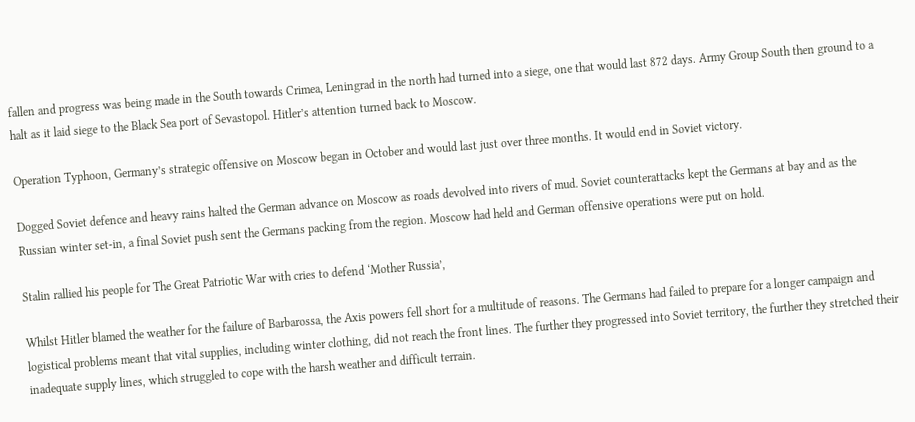fallen and progress was being made in the South towards Crimea, Leningrad in the north had turned into a siege, one that would last 872 days. Army Group South then ground to a halt as it laid siege to the Black Sea port of Sevastopol. Hitler’s attention turned back to Moscow.

Operation Typhoon, Germany’s strategic offensive on Moscow began in October and would last just over three months. It would end in Soviet victory.

Dogged Soviet defence and heavy rains halted the German advance on Moscow as roads devolved into rivers of mud. Soviet counterattacks kept the Germans at bay and as the Russian winter set-in, a final Soviet push sent the Germans packing from the region. Moscow had held and German offensive operations were put on hold.

Stalin rallied his people for The Great Patriotic War with cries to defend ‘Mother Russia’,

Whilst Hitler blamed the weather for the failure of Barbarossa, the Axis powers fell short for a multitude of reasons. The Germans had failed to prepare for a longer campaign and logistical problems meant that vital supplies, including winter clothing, did not reach the front lines. The further they progressed into Soviet territory, the further they stretched their inadequate supply lines, which struggled to cope with the harsh weather and difficult terrain.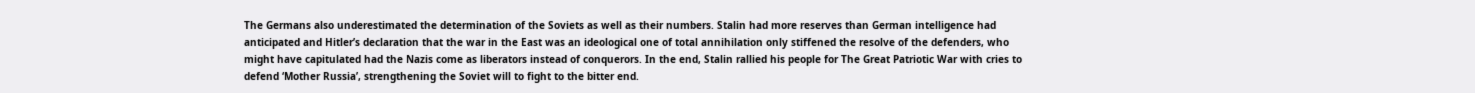The Germans also underestimated the determination of the Soviets as well as their numbers. Stalin had more reserves than German intelligence had anticipated and Hitler’s declaration that the war in the East was an ideological one of total annihilation only stiffened the resolve of the defenders, who might have capitulated had the Nazis come as liberators instead of conquerors. In the end, Stalin rallied his people for The Great Patriotic War with cries to defend ‘Mother Russia’, strengthening the Soviet will to fight to the bitter end.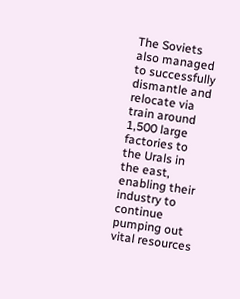The Soviets also managed to successfully dismantle and relocate via train around 1,500 large factories to the Urals in the east, enabling their industry to continue pumping out vital resources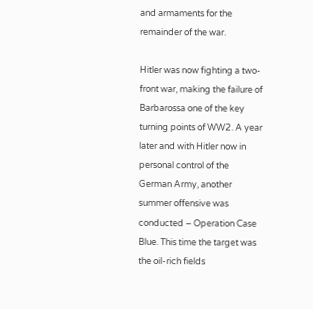and armaments for the remainder of the war.

Hitler was now fighting a two-front war, making the failure of Barbarossa one of the key turning points of WW2. A year later and with Hitler now in personal control of the German Army, another summer offensive was conducted – Operation Case Blue. This time the target was the oil-rich fields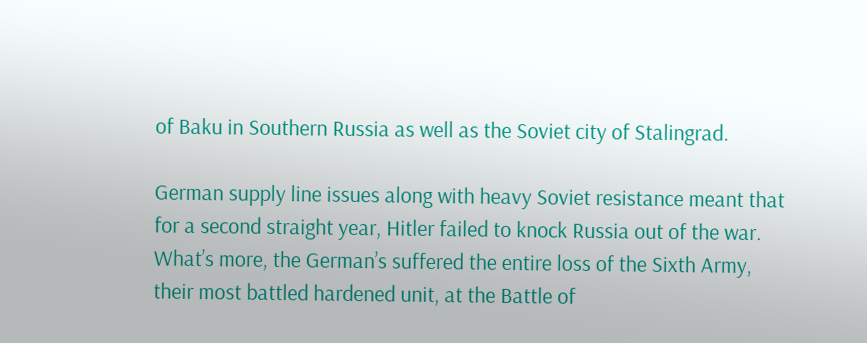of Baku in Southern Russia as well as the Soviet city of Stalingrad.

German supply line issues along with heavy Soviet resistance meant that for a second straight year, Hitler failed to knock Russia out of the war. What’s more, the German’s suffered the entire loss of the Sixth Army, their most battled hardened unit, at the Battle of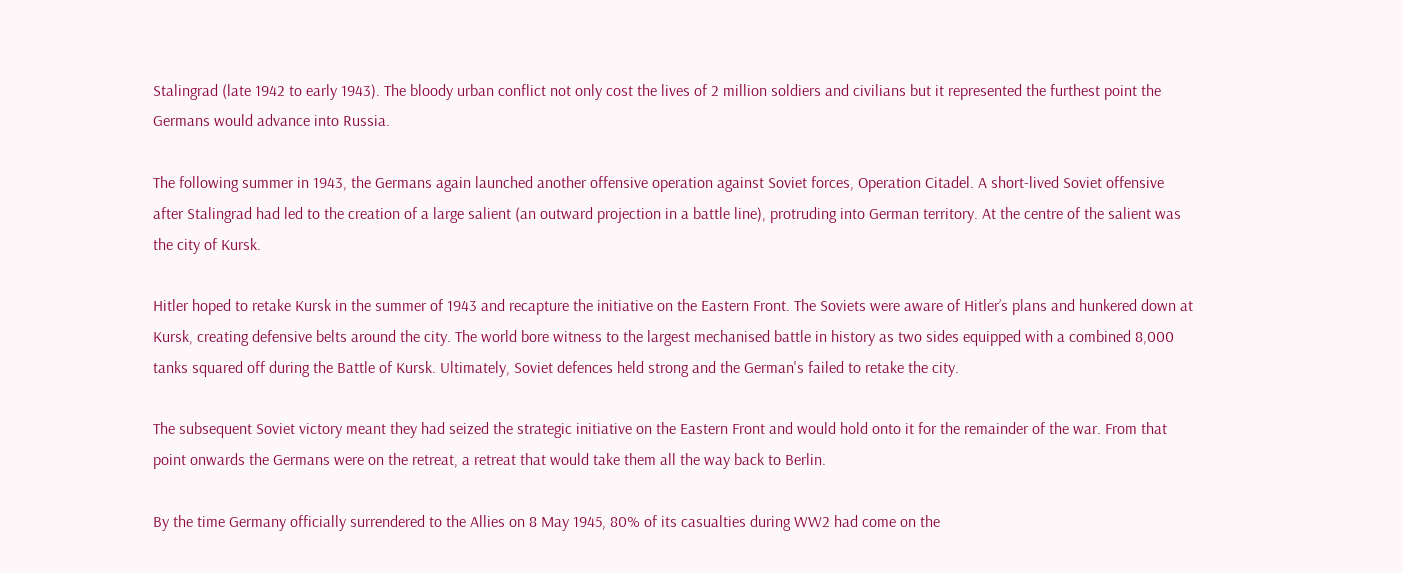Stalingrad (late 1942 to early 1943). The bloody urban conflict not only cost the lives of 2 million soldiers and civilians but it represented the furthest point the Germans would advance into Russia.

The following summer in 1943, the Germans again launched another offensive operation against Soviet forces, Operation Citadel. A short-lived Soviet offensive after Stalingrad had led to the creation of a large salient (an outward projection in a battle line), protruding into German territory. At the centre of the salient was the city of Kursk.

Hitler hoped to retake Kursk in the summer of 1943 and recapture the initiative on the Eastern Front. The Soviets were aware of Hitler’s plans and hunkered down at Kursk, creating defensive belts around the city. The world bore witness to the largest mechanised battle in history as two sides equipped with a combined 8,000 tanks squared off during the Battle of Kursk. Ultimately, Soviet defences held strong and the German's failed to retake the city.

The subsequent Soviet victory meant they had seized the strategic initiative on the Eastern Front and would hold onto it for the remainder of the war. From that point onwards the Germans were on the retreat, a retreat that would take them all the way back to Berlin.

By the time Germany officially surrendered to the Allies on 8 May 1945, 80% of its casualties during WW2 had come on the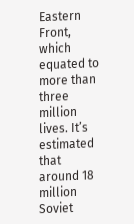Eastern Front, which equated to more than three million lives. It’s estimated that around 18 million Soviet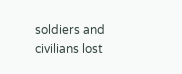soldiers and civilians lost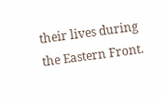their lives during the Eastern Front.